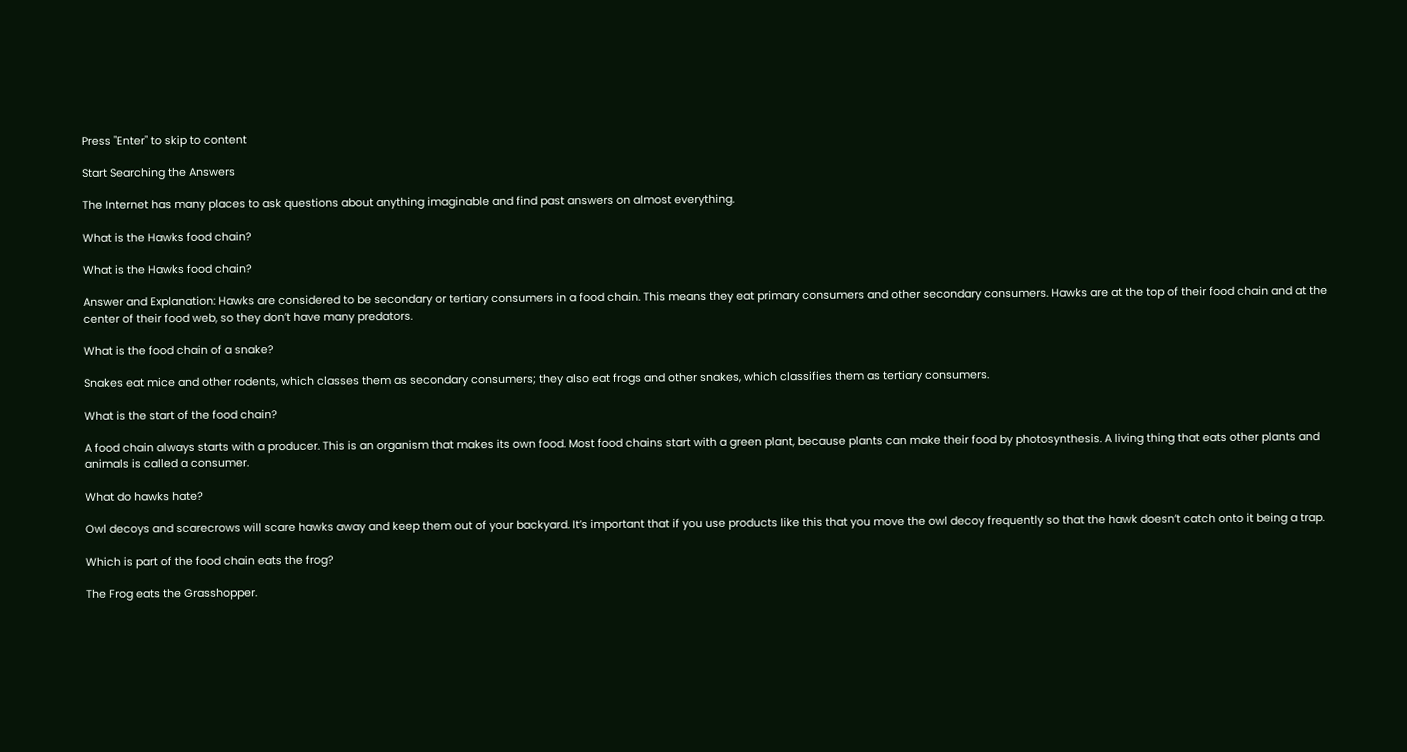Press "Enter" to skip to content

Start Searching the Answers

The Internet has many places to ask questions about anything imaginable and find past answers on almost everything.

What is the Hawks food chain?

What is the Hawks food chain?

Answer and Explanation: Hawks are considered to be secondary or tertiary consumers in a food chain. This means they eat primary consumers and other secondary consumers. Hawks are at the top of their food chain and at the center of their food web, so they don’t have many predators.

What is the food chain of a snake?

Snakes eat mice and other rodents, which classes them as secondary consumers; they also eat frogs and other snakes, which classifies them as tertiary consumers.

What is the start of the food chain?

A food chain always starts with a producer. This is an organism that makes its own food. Most food chains start with a green plant, because plants can make their food by photosynthesis. A living thing that eats other plants and animals is called a consumer.

What do hawks hate?

Owl decoys and scarecrows will scare hawks away and keep them out of your backyard. It’s important that if you use products like this that you move the owl decoy frequently so that the hawk doesn’t catch onto it being a trap.

Which is part of the food chain eats the frog?

The Frog eats the Grasshopper.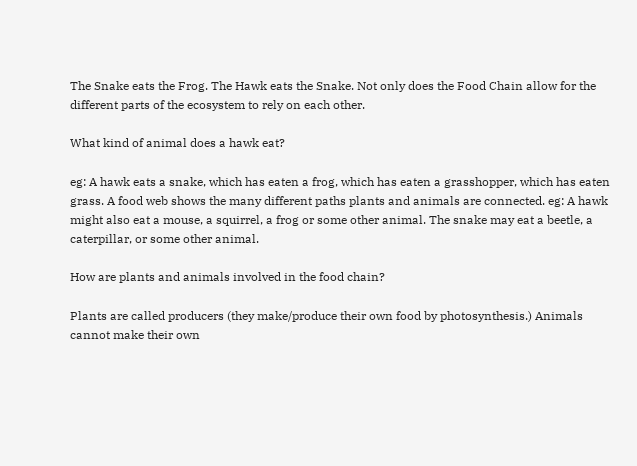The Snake eats the Frog. The Hawk eats the Snake. Not only does the Food Chain allow for the different parts of the ecosystem to rely on each other.

What kind of animal does a hawk eat?

eg: A hawk eats a snake, which has eaten a frog, which has eaten a grasshopper, which has eaten grass. A food web shows the many different paths plants and animals are connected. eg: A hawk might also eat a mouse, a squirrel, a frog or some other animal. The snake may eat a beetle, a caterpillar, or some other animal.

How are plants and animals involved in the food chain?

Plants are called producers (they make/produce their own food by photosynthesis.) Animals cannot make their own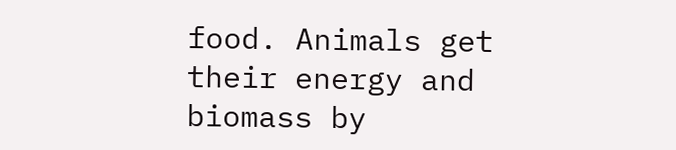food. Animals get their energy and biomass by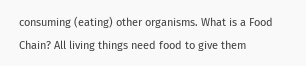consuming (eating) other organisms. What is a Food Chain? All living things need food to give them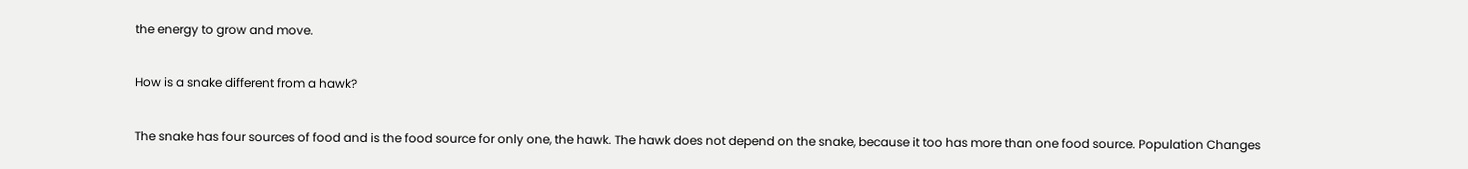the energy to grow and move.

How is a snake different from a hawk?

The snake has four sources of food and is the food source for only one, the hawk. The hawk does not depend on the snake, because it too has more than one food source. Population Changes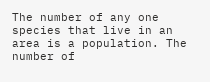The number of any one species that live in an area is a population. The number of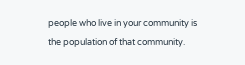people who live in your community is the population of that community.